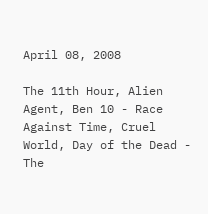April 08, 2008

The 11th Hour, Alien Agent, Ben 10 - Race Against Time, Cruel World, Day of the Dead - The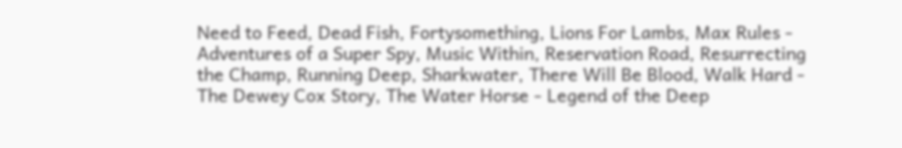Need to Feed, Dead Fish, Fortysomething, Lions For Lambs, Max Rules - Adventures of a Super Spy, Music Within, Reservation Road, Resurrecting the Champ, Running Deep, Sharkwater, There Will Be Blood, Walk Hard - The Dewey Cox Story, The Water Horse - Legend of the Deep